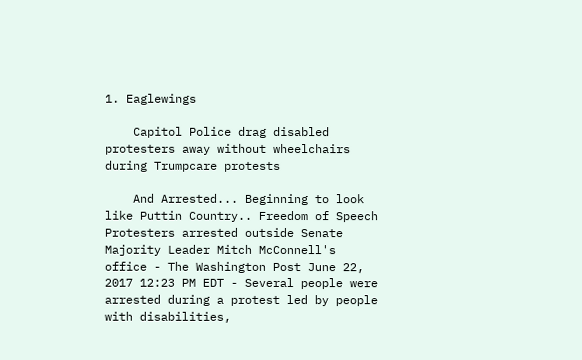1. Eaglewings

    Capitol Police drag disabled protesters away without wheelchairs during Trumpcare protests

    And Arrested... Beginning to look like Puttin Country.. Freedom of Speech Protesters arrested outside Senate Majority Leader Mitch McConnell's office - The Washington Post June 22, 2017 12:23 PM EDT - Several people were arrested during a protest led by people with disabilities,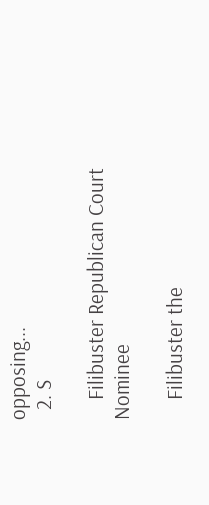opposing...
  2. S

    Filibuster Republican Court Nominee

    Filibuster the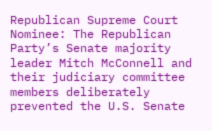Republican Supreme Court Nominee: The Republican Party’s Senate majority leader Mitch McConnell and their judiciary committee members deliberately prevented the U.S. Senate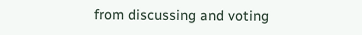from discussing and voting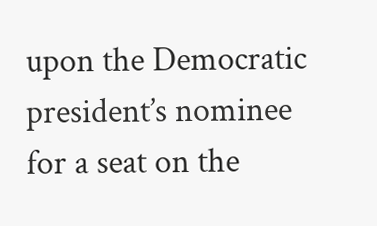upon the Democratic president’s nominee for a seat on the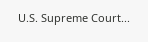U.S. Supreme Court...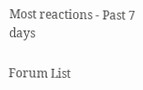Most reactions - Past 7 days

Forum List